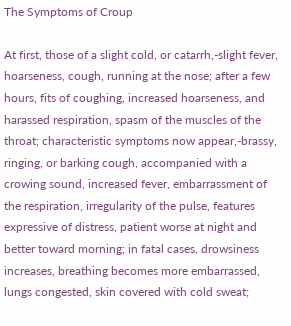The Symptoms of Croup

At first, those of a slight cold, or catarrh,-slight fever, hoarseness, cough, running at the nose; after a few hours, fits of coughing, increased hoarseness, and harassed respiration, spasm of the muscles of the throat; characteristic symptoms now appear,-brassy, ringing, or barking cough, accompanied with a crowing sound, increased fever, embarrassment of the respiration, irregularity of the pulse, features expressive of distress, patient worse at night and better toward morning; in fatal cases, drowsiness increases, breathing becomes more embarrassed, lungs congested, skin covered with cold sweat;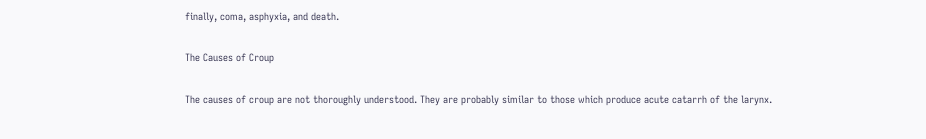finally, coma, asphyxia, and death.

The Causes of Croup

The causes of croup are not thoroughly understood. They are probably similar to those which produce acute catarrh of the larynx.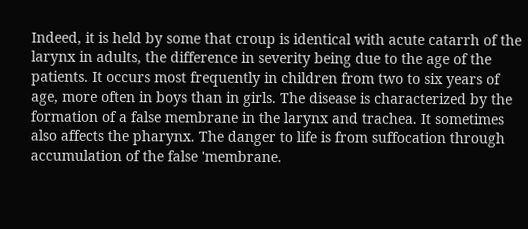Indeed, it is held by some that croup is identical with acute catarrh of the larynx in adults, the difference in severity being due to the age of the patients. It occurs most frequently in children from two to six years of age, more often in boys than in girls. The disease is characterized by the formation of a false membrane in the larynx and trachea. It sometimes also affects the pharynx. The danger to life is from suffocation through accumulation of the false 'membrane.